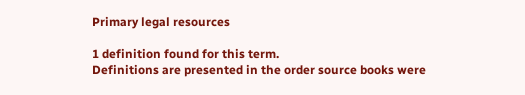Primary legal resources

1 definition found for this term.
Definitions are presented in the order source books were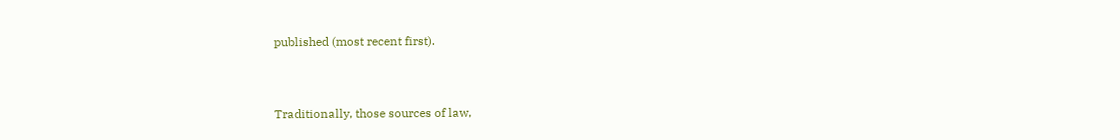published (most recent first).


Traditionally, those sources of law,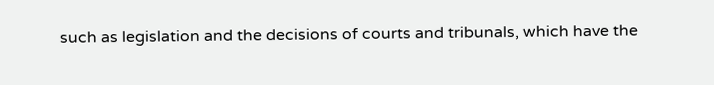such as legislation and the decisions of courts and tribunals, which have the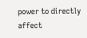power to directly affect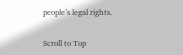people’s legal rights.

Scroll to Top